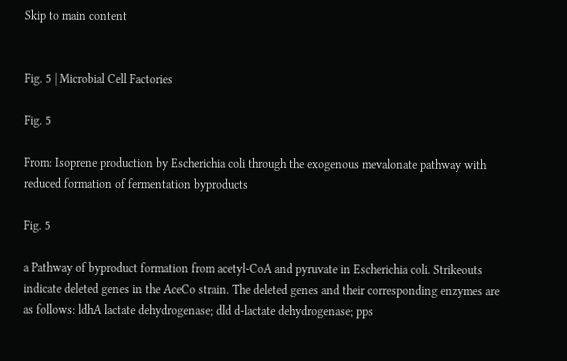Skip to main content


Fig. 5 | Microbial Cell Factories

Fig. 5

From: Isoprene production by Escherichia coli through the exogenous mevalonate pathway with reduced formation of fermentation byproducts

Fig. 5

a Pathway of byproduct formation from acetyl-CoA and pyruvate in Escherichia coli. Strikeouts indicate deleted genes in the AceCo strain. The deleted genes and their corresponding enzymes are as follows: ldhA lactate dehydrogenase; dld d-lactate dehydrogenase; pps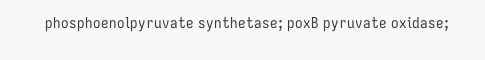phosphoenolpyruvate synthetase; poxB pyruvate oxidase;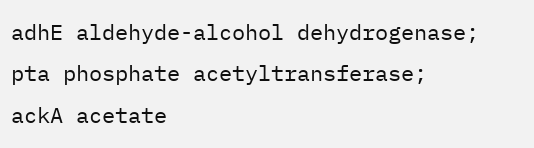adhE aldehyde-alcohol dehydrogenase; pta phosphate acetyltransferase; ackA acetate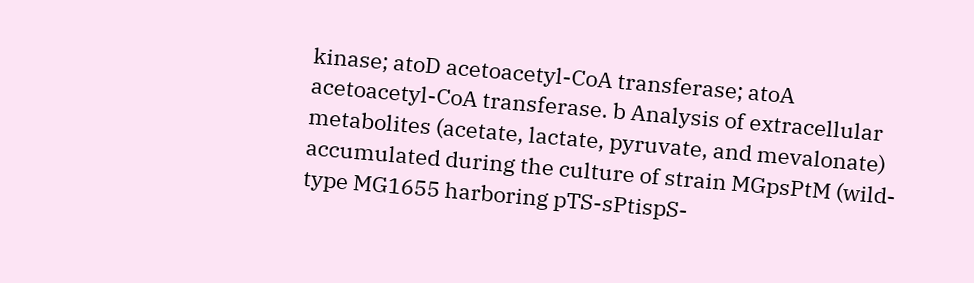kinase; atoD acetoacetyl-CoA transferase; atoA acetoacetyl-CoA transferase. b Analysis of extracellular metabolites (acetate, lactate, pyruvate, and mevalonate) accumulated during the culture of strain MGpsPtM (wild-type MG1655 harboring pTS-sPtispS-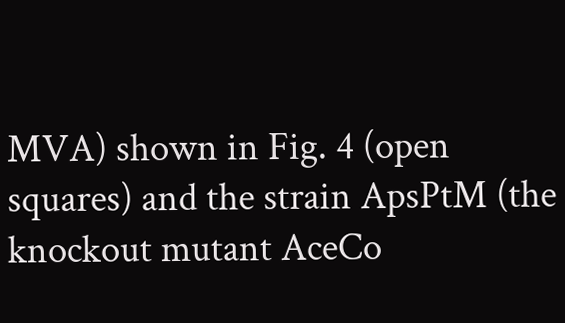MVA) shown in Fig. 4 (open squares) and the strain ApsPtM (the knockout mutant AceCo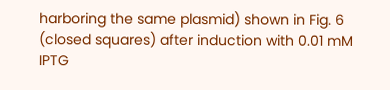harboring the same plasmid) shown in Fig. 6 (closed squares) after induction with 0.01 mM IPTG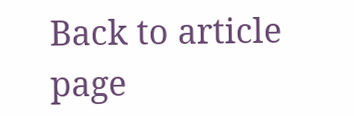Back to article page